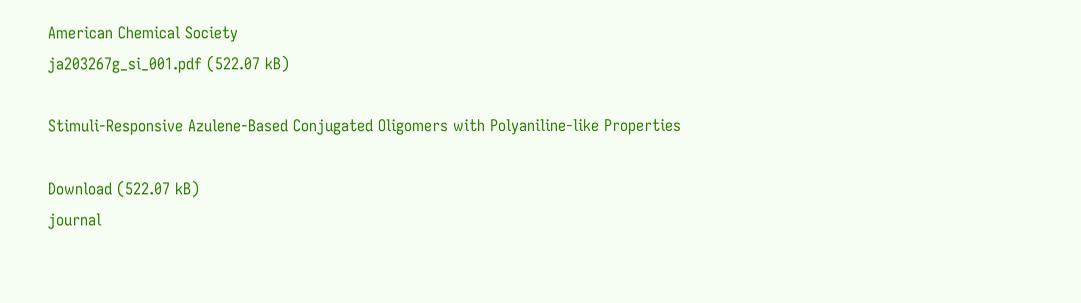American Chemical Society
ja203267g_si_001.pdf (522.07 kB)

Stimuli-Responsive Azulene-Based Conjugated Oligomers with Polyaniline-like Properties

Download (522.07 kB)
journal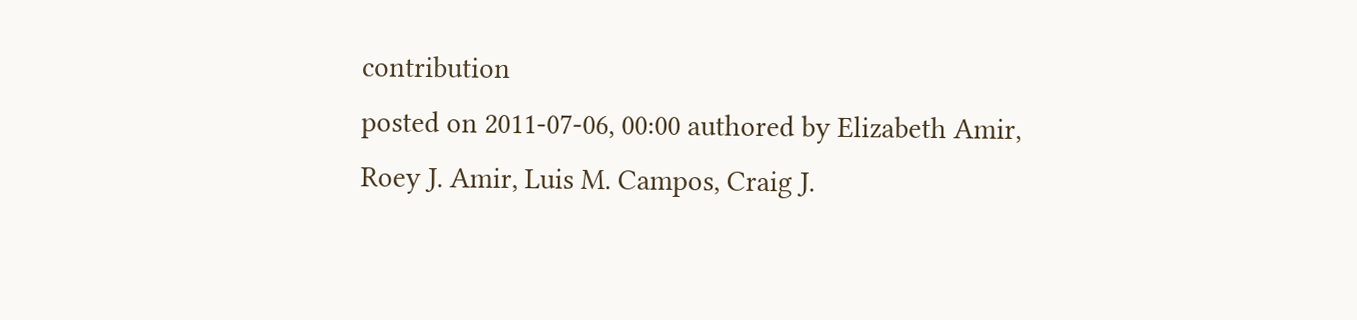contribution
posted on 2011-07-06, 00:00 authored by Elizabeth Amir, Roey J. Amir, Luis M. Campos, Craig J.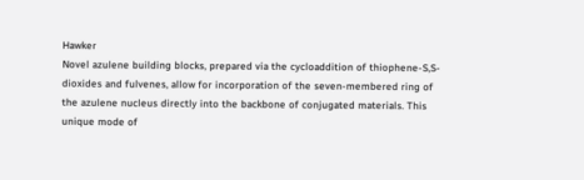Hawker
Novel azulene building blocks, prepared via the cycloaddition of thiophene-S,S-dioxides and fulvenes, allow for incorporation of the seven-membered ring of the azulene nucleus directly into the backbone of conjugated materials. This unique mode of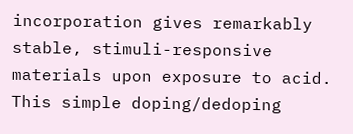incorporation gives remarkably stable, stimuli-responsive materials upon exposure to acid. This simple doping/dedoping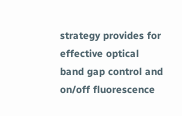strategy provides for effective optical band gap control and on/off fluorescence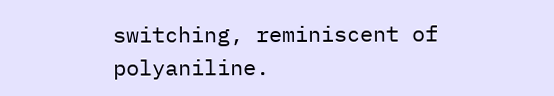switching, reminiscent of polyaniline.